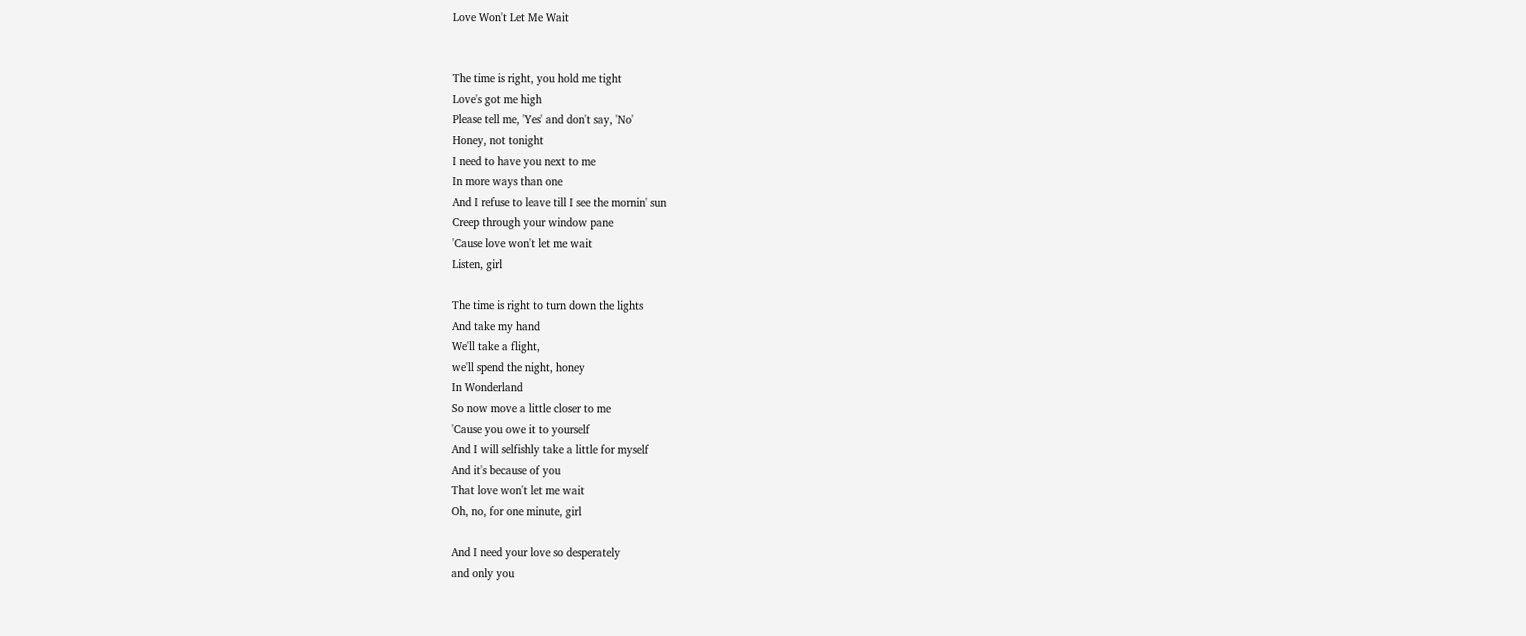Love Won't Let Me Wait


The time is right, you hold me tight
Love's got me high
Please tell me, 'Yes' and don't say, 'No'
Honey, not tonight
I need to have you next to me
In more ways than one
And I refuse to leave till I see the mornin' sun
Creep through your window pane
'Cause love won't let me wait
Listen, girl

The time is right to turn down the lights
And take my hand
We'll take a flight,
we'll spend the night, honey
In Wonderland
So now move a little closer to me
'Cause you owe it to yourself
And I will selfishly take a little for myself
And it's because of you
That love won't let me wait
Oh, no, for one minute, girl

And I need your love so desperately
and only you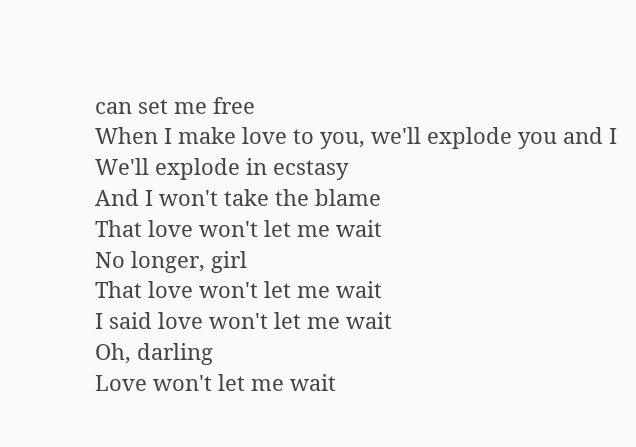can set me free
When I make love to you, we'll explode you and I
We'll explode in ecstasy
And I won't take the blame
That love won't let me wait
No longer, girl
That love won't let me wait
I said love won't let me wait
Oh, darling
Love won't let me wait